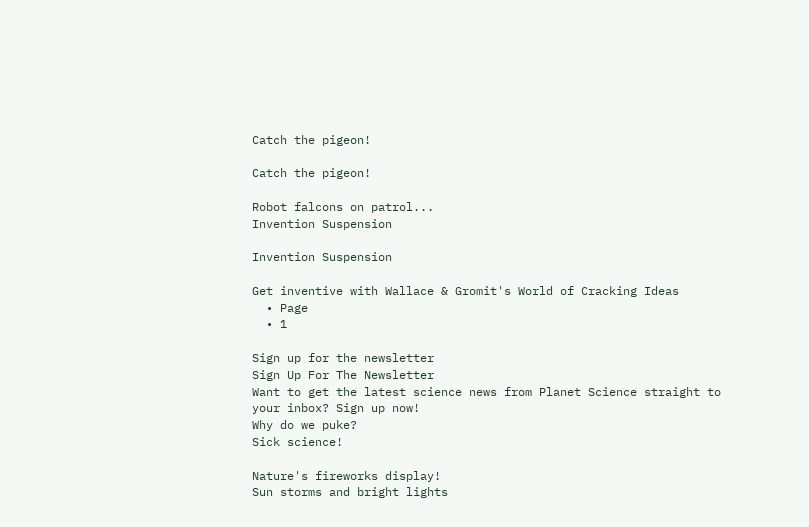Catch the pigeon!

Catch the pigeon!

Robot falcons on patrol...
Invention Suspension

Invention Suspension

Get inventive with Wallace & Gromit's World of Cracking Ideas
  • Page
  • 1

Sign up for the newsletter
Sign Up For The Newsletter
Want to get the latest science news from Planet Science straight to your inbox? Sign up now!
Why do we puke?
Sick science!

Nature's fireworks display!
Sun storms and bright lights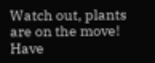Watch out, plants are on the move!
Have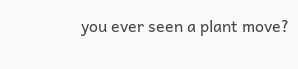you ever seen a plant move?